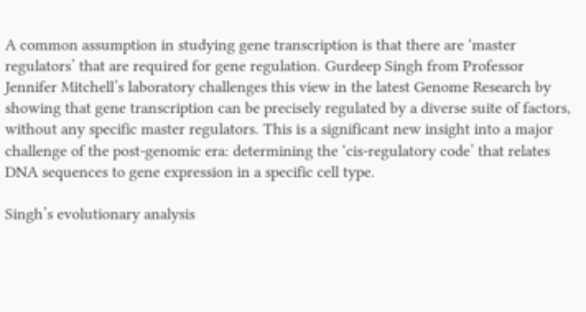A common assumption in studying gene transcription is that there are ‘master regulators’ that are required for gene regulation. Gurdeep Singh from Professor Jennifer Mitchell’s laboratory challenges this view in the latest Genome Research by showing that gene transcription can be precisely regulated by a diverse suite of factors, without any specific master regulators. This is a significant new insight into a major challenge of the post‐genomic era: determining the ‘cis‐regulatory code’ that relates DNA sequences to gene expression in a specific cell type.

Singh’s evolutionary analysis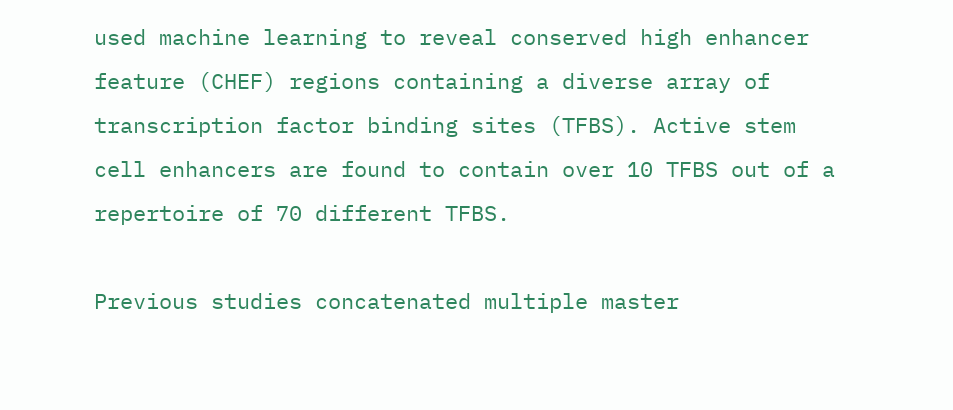used machine learning to reveal conserved high enhancer feature (CHEF) regions containing a diverse array of transcription factor binding sites (TFBS). Active stem cell enhancers are found to contain over 10 TFBS out of a repertoire of 70 different TFBS.

Previous studies concatenated multiple master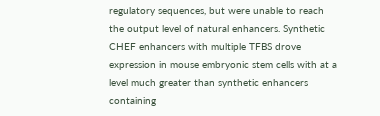regulatory sequences, but were unable to reach the output level of natural enhancers. Synthetic CHEF enhancers with multiple TFBS drove expression in mouse embryonic stem cells with at a level much greater than synthetic enhancers containing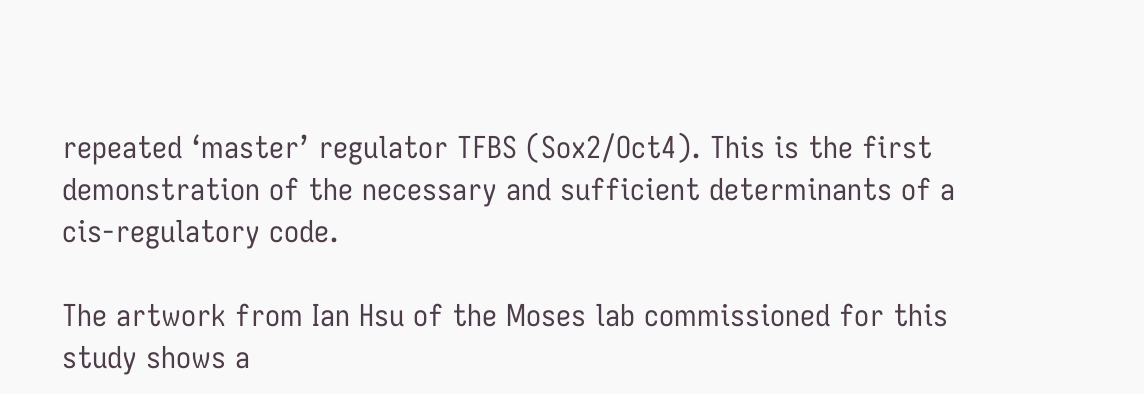repeated ‘master’ regulator TFBS (Sox2/Oct4). This is the first demonstration of the necessary and sufficient determinants of a cis‐regulatory code.

The artwork from Ian Hsu of the Moses lab commissioned for this study shows a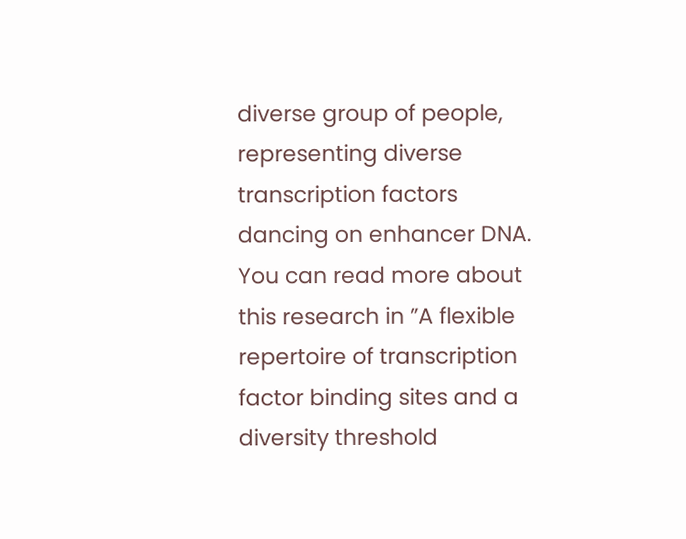diverse group of people, representing diverse transcription factors dancing on enhancer DNA. You can read more about this research in ”A flexible repertoire of transcription factor binding sites and a diversity threshold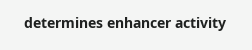determines enhancer activity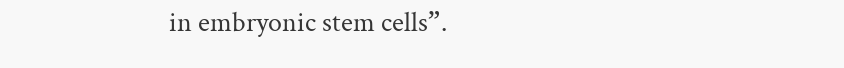in embryonic stem cells”.